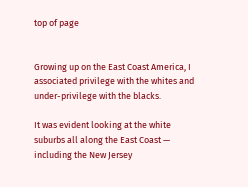top of page


Growing up on the East Coast America, I associated privilege with the whites and under-privilege with the blacks.

It was evident looking at the white suburbs all along the East Coast — including the New Jersey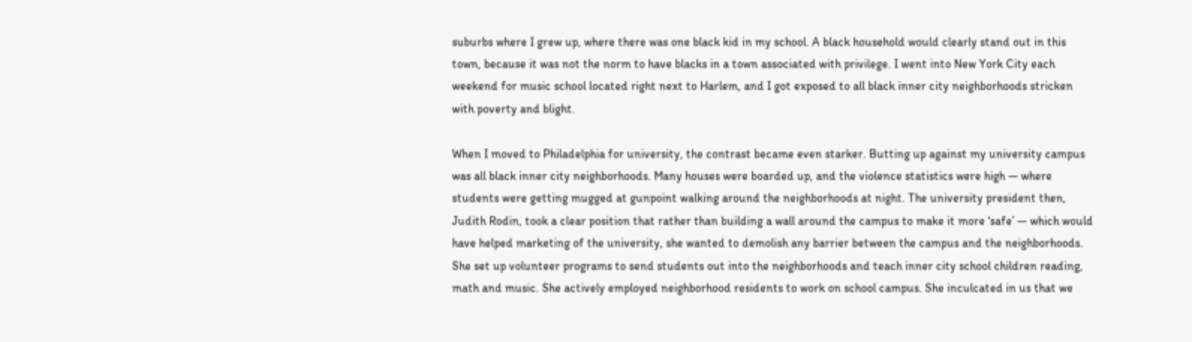suburbs where I grew up, where there was one black kid in my school. A black household would clearly stand out in this town, because it was not the norm to have blacks in a town associated with privilege. I went into New York City each weekend for music school located right next to Harlem, and I got exposed to all black inner city neighborhoods stricken with poverty and blight.

When I moved to Philadelphia for university, the contrast became even starker. Butting up against my university campus was all black inner city neighborhoods. Many houses were boarded up, and the violence statistics were high — where students were getting mugged at gunpoint walking around the neighborhoods at night. The university president then, Judith Rodin, took a clear position that rather than building a wall around the campus to make it more ‘safe’ — which would have helped marketing of the university, she wanted to demolish any barrier between the campus and the neighborhoods. She set up volunteer programs to send students out into the neighborhoods and teach inner city school children reading, math and music. She actively employed neighborhood residents to work on school campus. She inculcated in us that we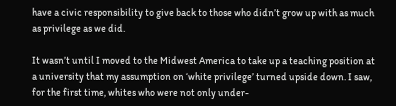have a civic responsibility to give back to those who didn’t grow up with as much as privilege as we did.

It wasn’t until I moved to the Midwest America to take up a teaching position at a university that my assumption on ‘white privilege’ turned upside down. I saw, for the first time, whites who were not only under-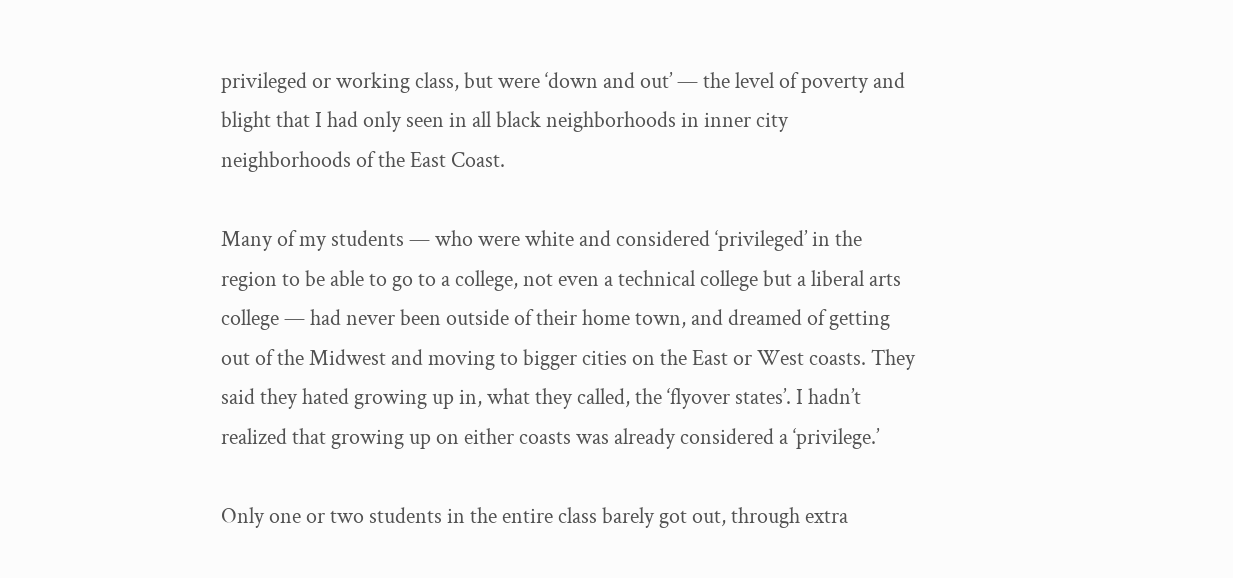privileged or working class, but were ‘down and out’ — the level of poverty and blight that I had only seen in all black neighborhoods in inner city neighborhoods of the East Coast.

Many of my students — who were white and considered ‘privileged’ in the region to be able to go to a college, not even a technical college but a liberal arts college — had never been outside of their home town, and dreamed of getting out of the Midwest and moving to bigger cities on the East or West coasts. They said they hated growing up in, what they called, the ‘flyover states’. I hadn’t realized that growing up on either coasts was already considered a ‘privilege.’

Only one or two students in the entire class barely got out, through extra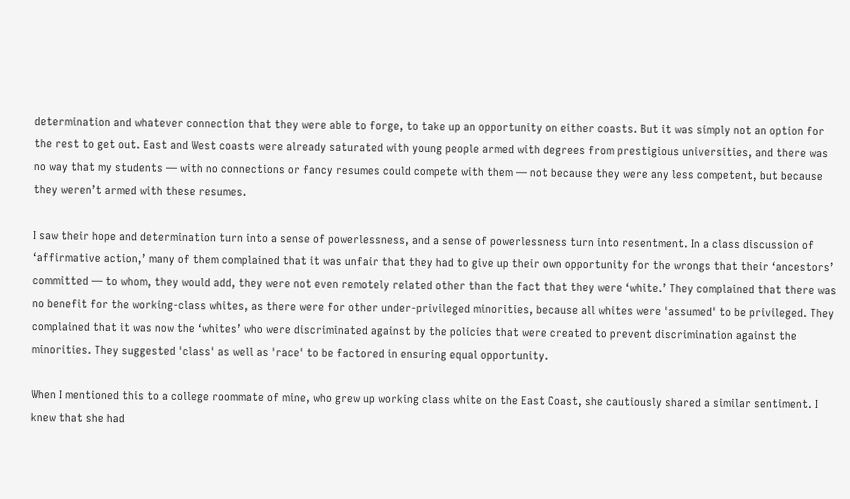determination and whatever connection that they were able to forge, to take up an opportunity on either coasts. But it was simply not an option for the rest to get out. East and West coasts were already saturated with young people armed with degrees from prestigious universities, and there was no way that my students — with no connections or fancy resumes could compete with them — not because they were any less competent, but because they weren’t armed with these resumes.

I saw their hope and determination turn into a sense of powerlessness, and a sense of powerlessness turn into resentment. In a class discussion of ‘affirmative action,’ many of them complained that it was unfair that they had to give up their own opportunity for the wrongs that their ‘ancestors’ committed — to whom, they would add, they were not even remotely related other than the fact that they were ‘white.’ They complained that there was no benefit for the working-class whites, as there were for other under-privileged minorities, because all whites were 'assumed' to be privileged. They complained that it was now the ‘whites’ who were discriminated against by the policies that were created to prevent discrimination against the minorities. They suggested 'class' as well as 'race' to be factored in ensuring equal opportunity.

When I mentioned this to a college roommate of mine, who grew up working class white on the East Coast, she cautiously shared a similar sentiment. I knew that she had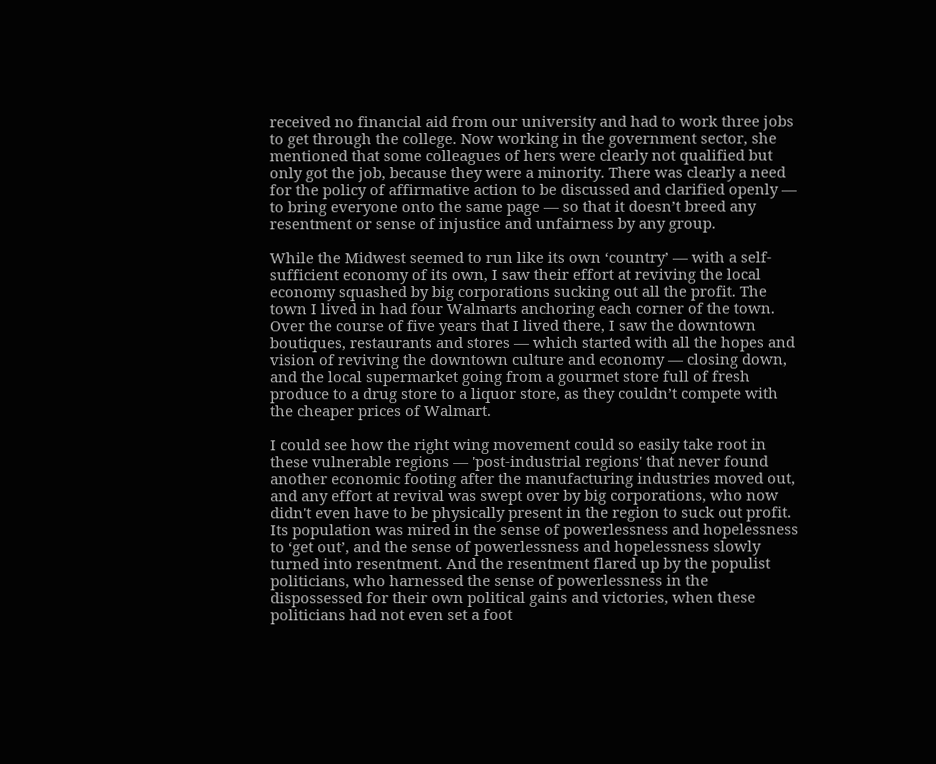received no financial aid from our university and had to work three jobs to get through the college. Now working in the government sector, she mentioned that some colleagues of hers were clearly not qualified but only got the job, because they were a minority. There was clearly a need for the policy of affirmative action to be discussed and clarified openly — to bring everyone onto the same page — so that it doesn’t breed any resentment or sense of injustice and unfairness by any group.

While the Midwest seemed to run like its own ‘country’ — with a self-sufficient economy of its own, I saw their effort at reviving the local economy squashed by big corporations sucking out all the profit. The town I lived in had four Walmarts anchoring each corner of the town. Over the course of five years that I lived there, I saw the downtown boutiques, restaurants and stores — which started with all the hopes and vision of reviving the downtown culture and economy — closing down, and the local supermarket going from a gourmet store full of fresh produce to a drug store to a liquor store, as they couldn’t compete with the cheaper prices of Walmart.

I could see how the right wing movement could so easily take root in these vulnerable regions — 'post-industrial regions' that never found another economic footing after the manufacturing industries moved out, and any effort at revival was swept over by big corporations, who now didn't even have to be physically present in the region to suck out profit. Its population was mired in the sense of powerlessness and hopelessness to ‘get out’, and the sense of powerlessness and hopelessness slowly turned into resentment. And the resentment flared up by the populist politicians, who harnessed the sense of powerlessness in the dispossessed for their own political gains and victories, when these politicians had not even set a foot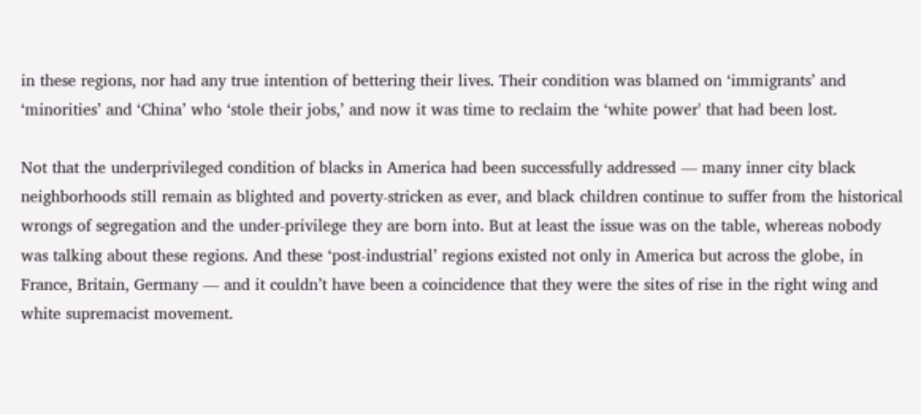in these regions, nor had any true intention of bettering their lives. Their condition was blamed on ‘immigrants’ and ‘minorities’ and ‘China’ who ‘stole their jobs,’ and now it was time to reclaim the ‘white power' that had been lost.

Not that the underprivileged condition of blacks in America had been successfully addressed — many inner city black neighborhoods still remain as blighted and poverty-stricken as ever, and black children continue to suffer from the historical wrongs of segregation and the under-privilege they are born into. But at least the issue was on the table, whereas nobody was talking about these regions. And these ‘post-industrial’ regions existed not only in America but across the globe, in France, Britain, Germany — and it couldn’t have been a coincidence that they were the sites of rise in the right wing and white supremacist movement.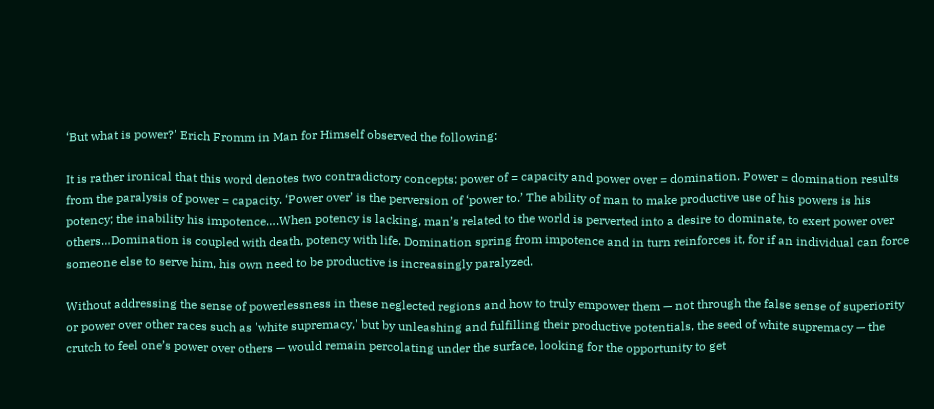‘But what is power?' Erich Fromm in Man for Himself observed the following:

It is rather ironical that this word denotes two contradictory concepts: power of = capacity and power over = domination. Power = domination results from the paralysis of power = capacity. ‘Power over’ is the perversion of ‘power to.’ The ability of man to make productive use of his powers is his potency; the inability his impotence….When potency is lacking, man’s related to the world is perverted into a desire to dominate, to exert power over others…Domination is coupled with death, potency with life. Domination spring from impotence and in turn reinforces it, for if an individual can force someone else to serve him, his own need to be productive is increasingly paralyzed.

Without addressing the sense of powerlessness in these neglected regions and how to truly empower them — not through the false sense of superiority or power over other races such as 'white supremacy,' but by unleashing and fulfilling their productive potentials, the seed of white supremacy — the crutch to feel one’s power over others — would remain percolating under the surface, looking for the opportunity to get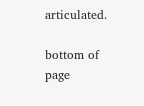articulated.

bottom of page